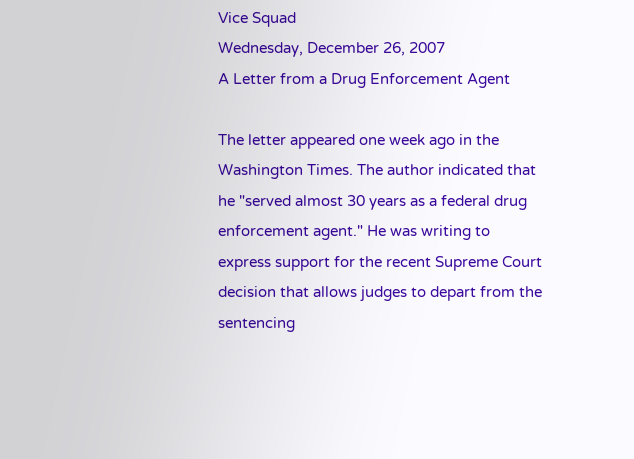Vice Squad
Wednesday, December 26, 2007
A Letter from a Drug Enforcement Agent

The letter appeared one week ago in the Washington Times. The author indicated that he "served almost 30 years as a federal drug enforcement agent." He was writing to express support for the recent Supreme Court decision that allows judges to depart from the sentencing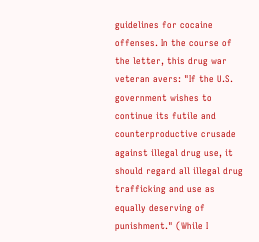guidelines for cocaine offenses. In the course of the letter, this drug war veteran avers: "If the U.S. government wishes to continue its futile and counterproductive crusade against illegal drug use, it should regard all illegal drug trafficking and use as equally deserving of punishment." (While I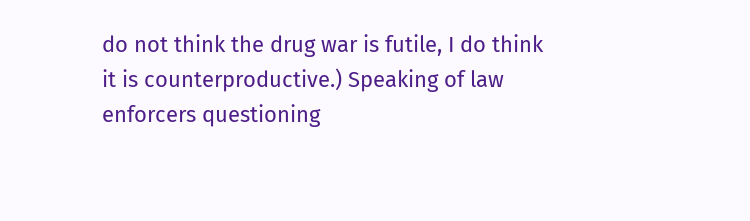do not think the drug war is futile, I do think it is counterproductive.) Speaking of law enforcers questioning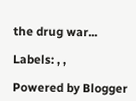the drug war...

Labels: , ,

Powered by Blogger